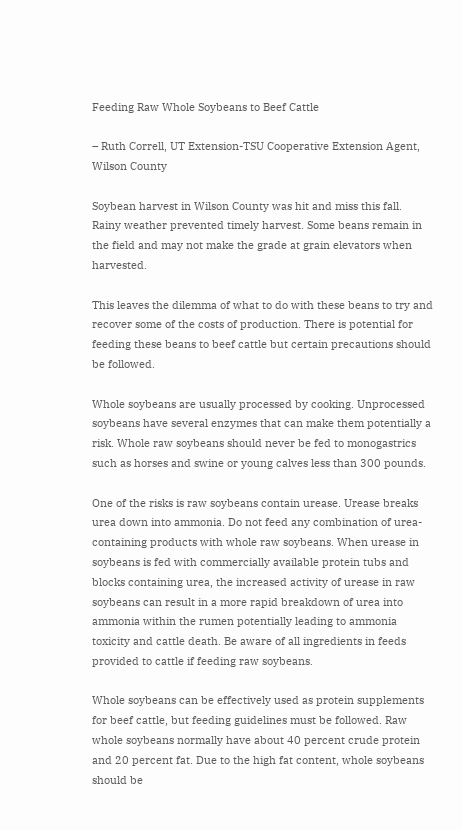Feeding Raw Whole Soybeans to Beef Cattle

– Ruth Correll, UT Extension-TSU Cooperative Extension Agent, Wilson County

Soybean harvest in Wilson County was hit and miss this fall. Rainy weather prevented timely harvest. Some beans remain in the field and may not make the grade at grain elevators when harvested.

This leaves the dilemma of what to do with these beans to try and recover some of the costs of production. There is potential for feeding these beans to beef cattle but certain precautions should be followed.

Whole soybeans are usually processed by cooking. Unprocessed soybeans have several enzymes that can make them potentially a risk. Whole raw soybeans should never be fed to monogastrics such as horses and swine or young calves less than 300 pounds.

One of the risks is raw soybeans contain urease. Urease breaks urea down into ammonia. Do not feed any combination of urea-containing products with whole raw soybeans. When urease in soybeans is fed with commercially available protein tubs and blocks containing urea, the increased activity of urease in raw soybeans can result in a more rapid breakdown of urea into ammonia within the rumen potentially leading to ammonia toxicity and cattle death. Be aware of all ingredients in feeds provided to cattle if feeding raw soybeans.

Whole soybeans can be effectively used as protein supplements for beef cattle, but feeding guidelines must be followed. Raw whole soybeans normally have about 40 percent crude protein and 20 percent fat. Due to the high fat content, whole soybeans should be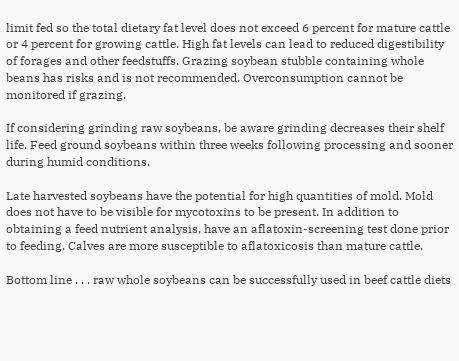limit fed so the total dietary fat level does not exceed 6 percent for mature cattle or 4 percent for growing cattle. High fat levels can lead to reduced digestibility of forages and other feedstuffs. Grazing soybean stubble containing whole beans has risks and is not recommended. Overconsumption cannot be monitored if grazing.

If considering grinding raw soybeans, be aware grinding decreases their shelf life. Feed ground soybeans within three weeks following processing and sooner during humid conditions.

Late harvested soybeans have the potential for high quantities of mold. Mold does not have to be visible for mycotoxins to be present. In addition to obtaining a feed nutrient analysis, have an aflatoxin-screening test done prior to feeding. Calves are more susceptible to aflatoxicosis than mature cattle.

Bottom line . . . raw whole soybeans can be successfully used in beef cattle diets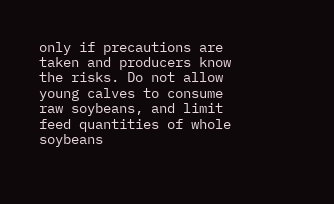only if precautions are taken and producers know the risks. Do not allow young calves to consume raw soybeans, and limit feed quantities of whole soybeans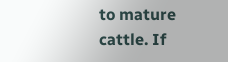to mature cattle. If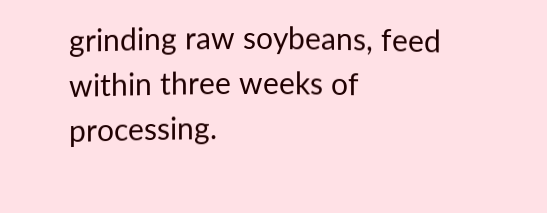grinding raw soybeans, feed within three weeks of processing.